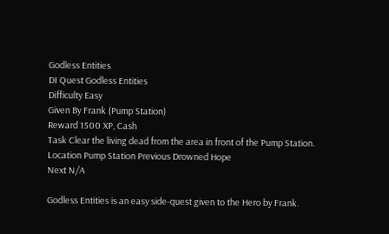Godless Entities
DI Quest Godless Entities
Difficulty Easy
Given By Frank (Pump Station)
Reward 1500 XP, Cash
Task Clear the living dead from the area in front of the Pump Station.
Location Pump Station Previous Drowned Hope
Next N/A

Godless Entities is an easy side-quest given to the Hero by Frank.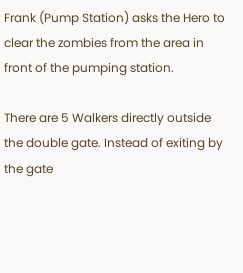Frank (Pump Station) asks the Hero to clear the zombies from the area in front of the pumping station.

There are 5 Walkers directly outside the double gate. Instead of exiting by the gate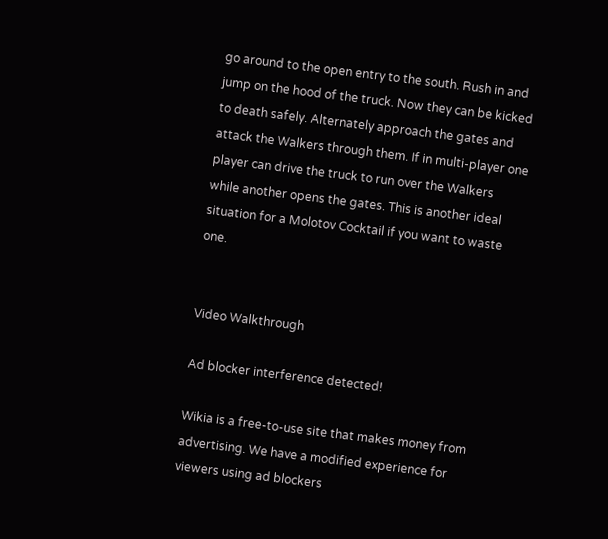go around to the open entry to the south. Rush in and jump on the hood of the truck. Now they can be kicked to death safely. Alternately approach the gates and attack the Walkers through them. If in multi-player one player can drive the truck to run over the Walkers while another opens the gates. This is another ideal situation for a Molotov Cocktail if you want to waste one.


Video Walkthrough

Ad blocker interference detected!

Wikia is a free-to-use site that makes money from advertising. We have a modified experience for viewers using ad blockers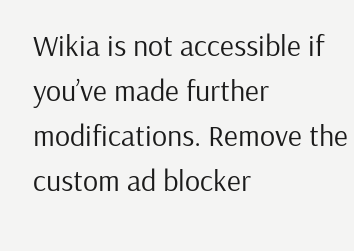Wikia is not accessible if you’ve made further modifications. Remove the custom ad blocker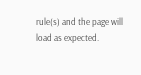rule(s) and the page will load as expected.